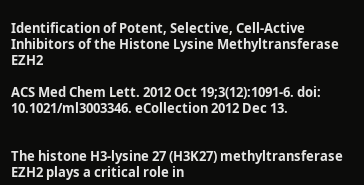Identification of Potent, Selective, Cell-Active Inhibitors of the Histone Lysine Methyltransferase EZH2

ACS Med Chem Lett. 2012 Oct 19;3(12):1091-6. doi: 10.1021/ml3003346. eCollection 2012 Dec 13.


The histone H3-lysine 27 (H3K27) methyltransferase EZH2 plays a critical role in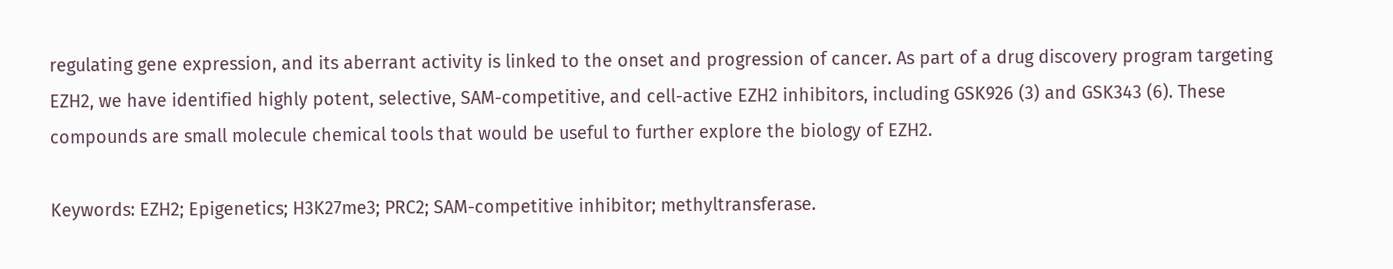regulating gene expression, and its aberrant activity is linked to the onset and progression of cancer. As part of a drug discovery program targeting EZH2, we have identified highly potent, selective, SAM-competitive, and cell-active EZH2 inhibitors, including GSK926 (3) and GSK343 (6). These compounds are small molecule chemical tools that would be useful to further explore the biology of EZH2.

Keywords: EZH2; Epigenetics; H3K27me3; PRC2; SAM-competitive inhibitor; methyltransferase.